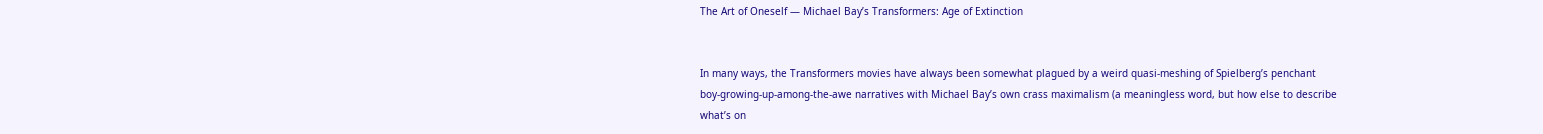The Art of Oneself — Michael Bay’s Transformers: Age of Extinction


In many ways, the Transformers movies have always been somewhat plagued by a weird quasi-meshing of Spielberg’s penchant boy-growing-up-among-the-awe narratives with Michael Bay’s own crass maximalism (a meaningless word, but how else to describe what’s on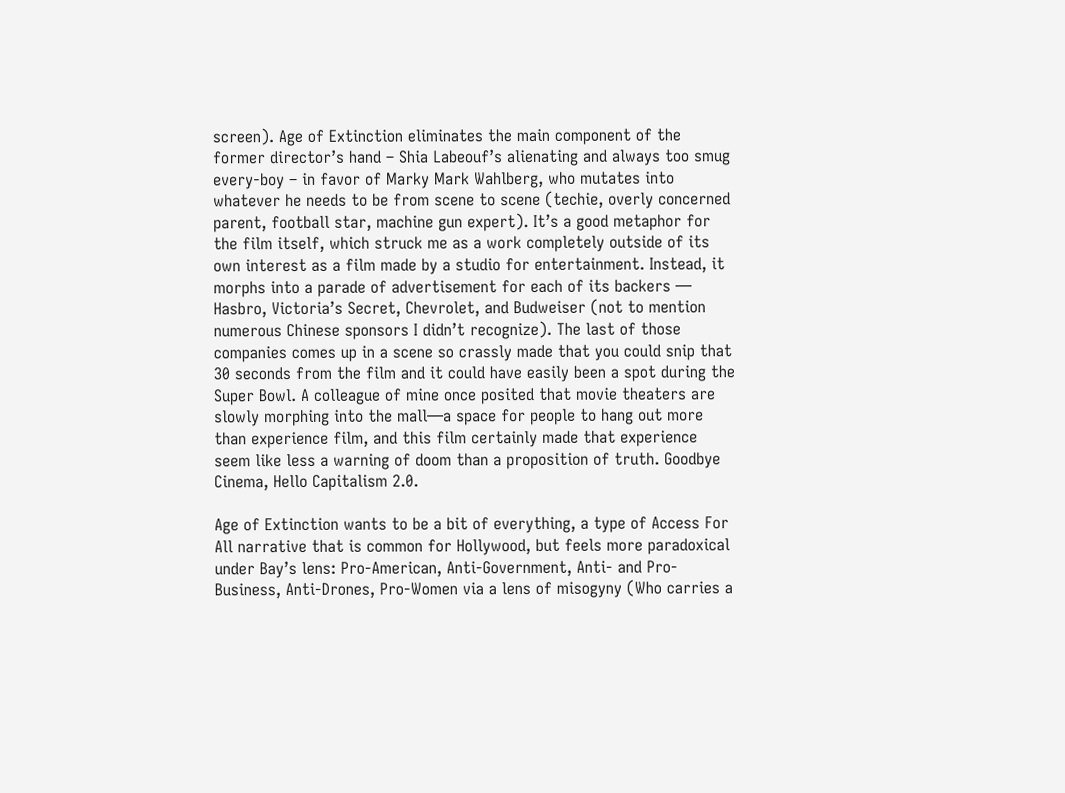screen). Age of Extinction eliminates the main component of the former director’s hand – Shia Labeouf’s alienating and always too smug every-boy – in favor of Marky Mark Wahlberg, who mutates into whatever he needs to be from scene to scene (techie, overly concerned parent, football star, machine gun expert). It’s a good metaphor for the film itself, which struck me as a work completely outside of its own interest as a film made by a studio for entertainment. Instead, it morphs into a parade of advertisement for each of its backers — Hasbro, Victoria’s Secret, Chevrolet, and Budweiser (not to mention numerous Chinese sponsors I didn’t recognize). The last of those companies comes up in a scene so crassly made that you could snip that 30 seconds from the film and it could have easily been a spot during the Super Bowl. A colleague of mine once posited that movie theaters are slowly morphing into the mall—a space for people to hang out more than experience film, and this film certainly made that experience seem like less a warning of doom than a proposition of truth. Goodbye Cinema, Hello Capitalism 2.0.

Age of Extinction wants to be a bit of everything, a type of Access For All narrative that is common for Hollywood, but feels more paradoxical under Bay’s lens: Pro-American, Anti-Government, Anti- and Pro-Business, Anti-Drones, Pro-Women via a lens of misogyny (Who carries a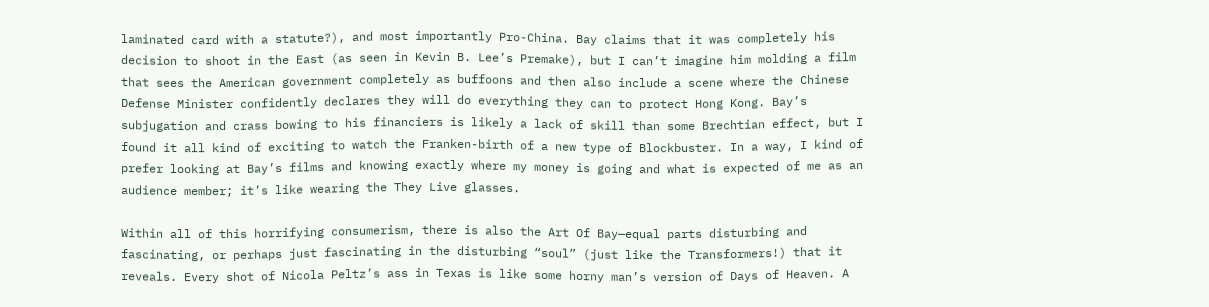laminated card with a statute?), and most importantly Pro-China. Bay claims that it was completely his decision to shoot in the East (as seen in Kevin B. Lee’s Premake), but I can’t imagine him molding a film that sees the American government completely as buffoons and then also include a scene where the Chinese Defense Minister confidently declares they will do everything they can to protect Hong Kong. Bay’s subjugation and crass bowing to his financiers is likely a lack of skill than some Brechtian effect, but I found it all kind of exciting to watch the Franken-birth of a new type of Blockbuster. In a way, I kind of prefer looking at Bay’s films and knowing exactly where my money is going and what is expected of me as an audience member; it’s like wearing the They Live glasses.

Within all of this horrifying consumerism, there is also the Art Of Bay—equal parts disturbing and fascinating, or perhaps just fascinating in the disturbing “soul” (just like the Transformers!) that it reveals. Every shot of Nicola Peltz’s ass in Texas is like some horny man’s version of Days of Heaven. A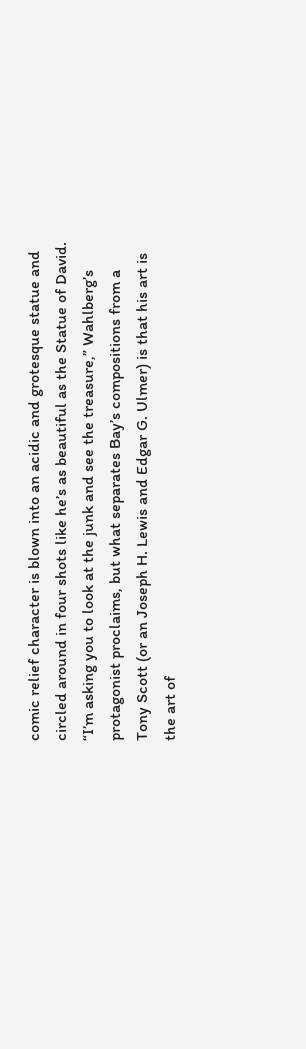comic relief character is blown into an acidic and grotesque statue and circled around in four shots like he’s as beautiful as the Statue of David. “I’m asking you to look at the junk and see the treasure,” Wahlberg’s protagonist proclaims, but what separates Bay’s compositions from a Tony Scott (or an Joseph H. Lewis and Edgar G. Ulmer) is that his art is the art of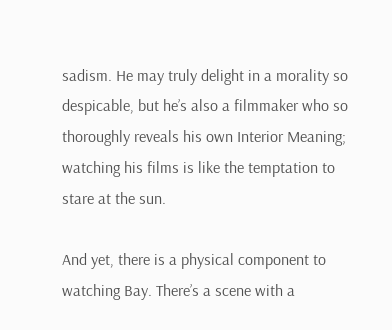sadism. He may truly delight in a morality so despicable, but he’s also a filmmaker who so thoroughly reveals his own Interior Meaning; watching his films is like the temptation to stare at the sun.

And yet, there is a physical component to watching Bay. There’s a scene with a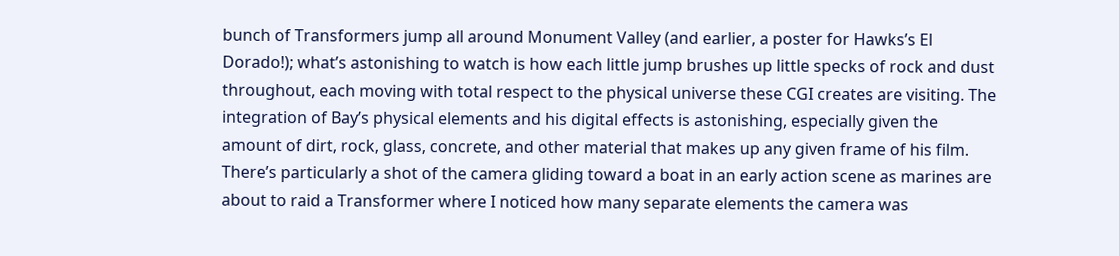bunch of Transformers jump all around Monument Valley (and earlier, a poster for Hawks’s El Dorado!); what’s astonishing to watch is how each little jump brushes up little specks of rock and dust throughout, each moving with total respect to the physical universe these CGI creates are visiting. The integration of Bay’s physical elements and his digital effects is astonishing, especially given the amount of dirt, rock, glass, concrete, and other material that makes up any given frame of his film. There’s particularly a shot of the camera gliding toward a boat in an early action scene as marines are about to raid a Transformer where I noticed how many separate elements the camera was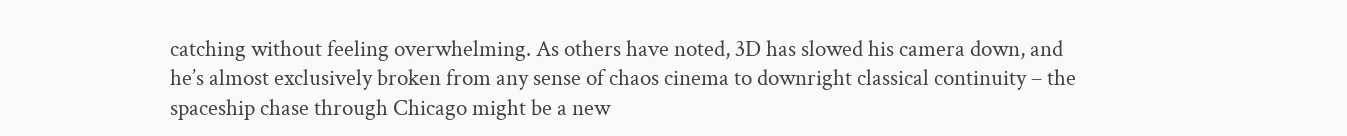catching without feeling overwhelming. As others have noted, 3D has slowed his camera down, and he’s almost exclusively broken from any sense of chaos cinema to downright classical continuity – the spaceship chase through Chicago might be a new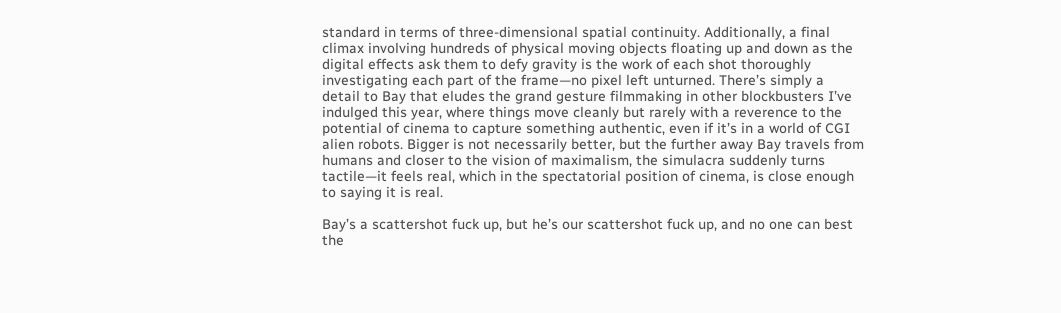standard in terms of three-dimensional spatial continuity. Additionally, a final climax involving hundreds of physical moving objects floating up and down as the digital effects ask them to defy gravity is the work of each shot thoroughly investigating each part of the frame—no pixel left unturned. There’s simply a detail to Bay that eludes the grand gesture filmmaking in other blockbusters I’ve indulged this year, where things move cleanly but rarely with a reverence to the potential of cinema to capture something authentic, even if it’s in a world of CGI alien robots. Bigger is not necessarily better, but the further away Bay travels from humans and closer to the vision of maximalism, the simulacra suddenly turns tactile—it feels real, which in the spectatorial position of cinema, is close enough to saying it is real.

Bay’s a scattershot fuck up, but he’s our scattershot fuck up, and no one can best the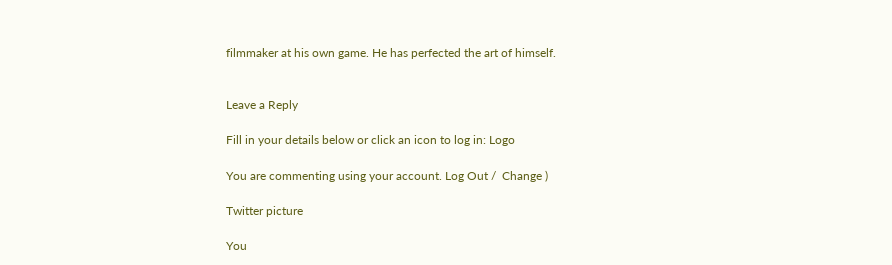filmmaker at his own game. He has perfected the art of himself.


Leave a Reply

Fill in your details below or click an icon to log in: Logo

You are commenting using your account. Log Out /  Change )

Twitter picture

You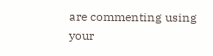are commenting using your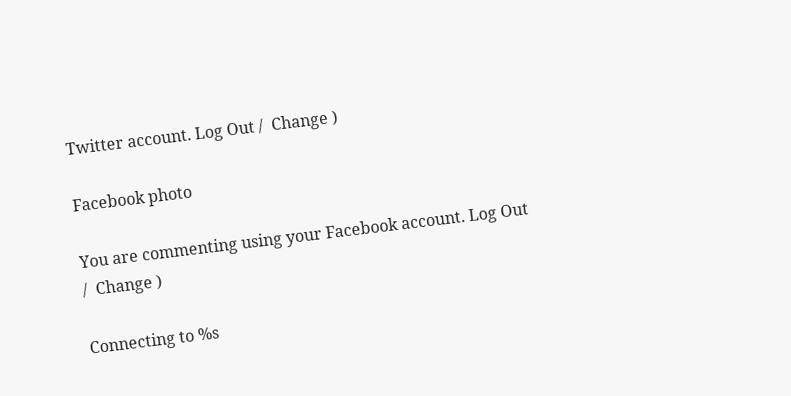Twitter account. Log Out /  Change )

Facebook photo

You are commenting using your Facebook account. Log Out /  Change )

Connecting to %s